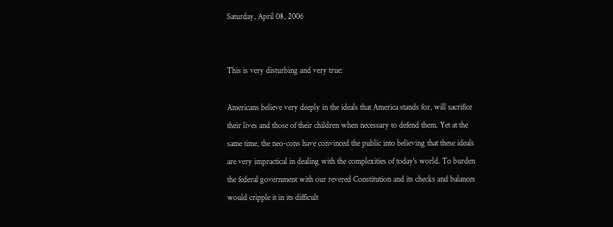Saturday, April 08, 2006


This is very disturbing and very true:

Americans believe very deeply in the ideals that America stands for, will sacrifice their lives and those of their children when necessary to defend them. Yet at the same time, the neo-cons have convinced the public into believing that these ideals are very impractical in dealing with the complexities of today's world. To burden the federal government with our revered Constitution and its checks and balances would cripple it in its difficult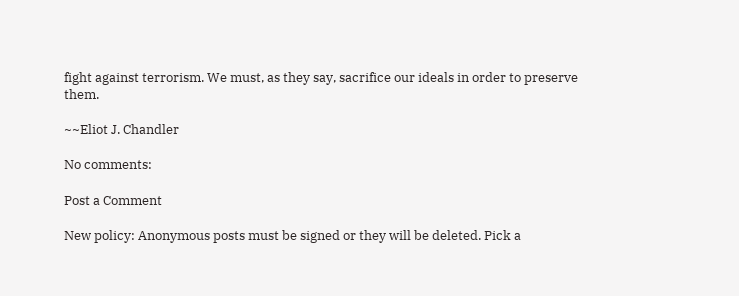fight against terrorism. We must, as they say, sacrifice our ideals in order to preserve them.

~~Eliot J. Chandler

No comments:

Post a Comment

New policy: Anonymous posts must be signed or they will be deleted. Pick a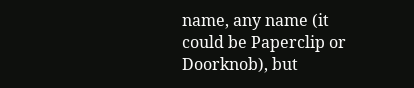name, any name (it could be Paperclip or Doorknob), but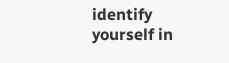identify yourself in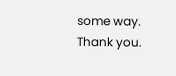some way. Thank you.